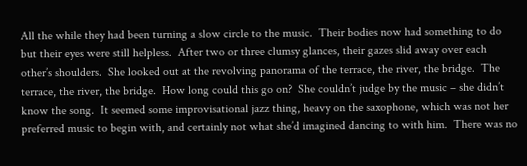All the while they had been turning a slow circle to the music.  Their bodies now had something to do but their eyes were still helpless.  After two or three clumsy glances, their gazes slid away over each other’s shoulders.  She looked out at the revolving panorama of the terrace, the river, the bridge.  The terrace, the river, the bridge.  How long could this go on?  She couldn’t judge by the music – she didn’t know the song.  It seemed some improvisational jazz thing, heavy on the saxophone, which was not her preferred music to begin with, and certainly not what she’d imagined dancing to with him.  There was no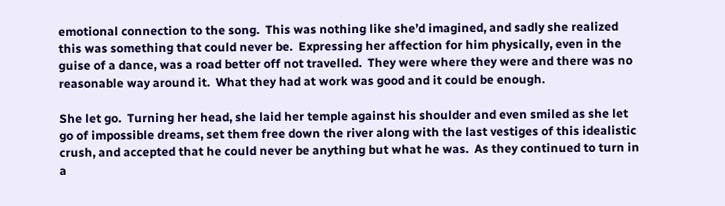emotional connection to the song.  This was nothing like she’d imagined, and sadly she realized this was something that could never be.  Expressing her affection for him physically, even in the guise of a dance, was a road better off not travelled.  They were where they were and there was no reasonable way around it.  What they had at work was good and it could be enough.

She let go.  Turning her head, she laid her temple against his shoulder and even smiled as she let go of impossible dreams, set them free down the river along with the last vestiges of this idealistic crush, and accepted that he could never be anything but what he was.  As they continued to turn in a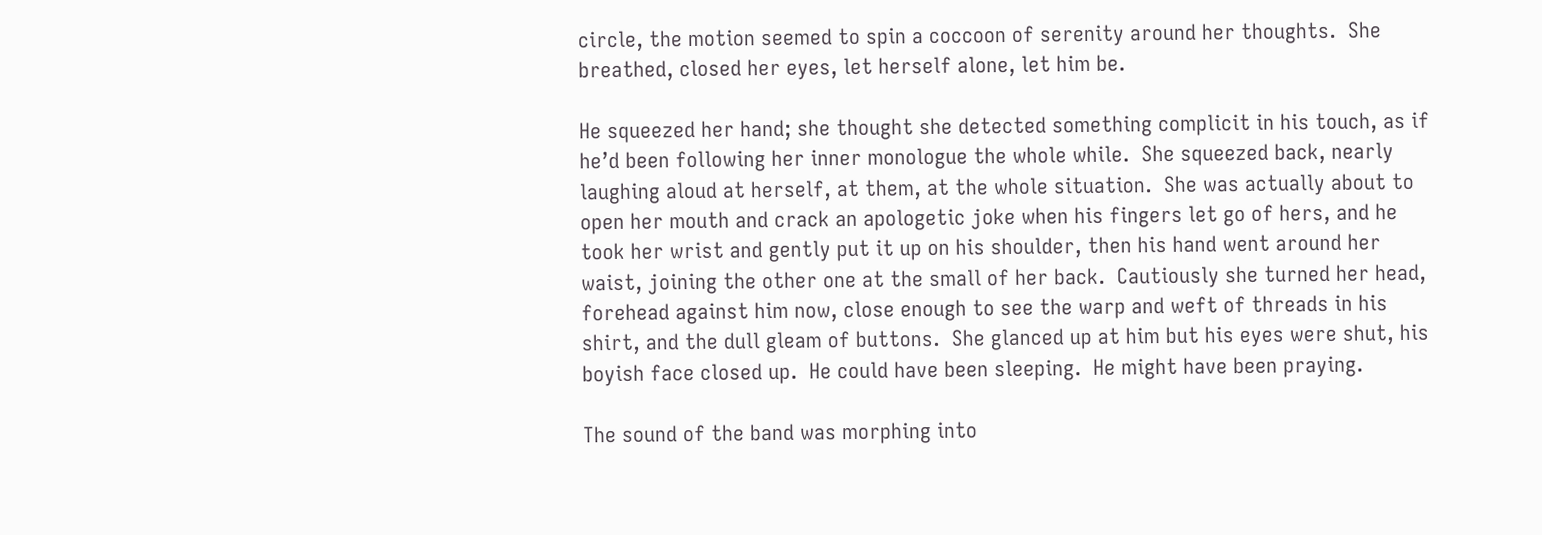circle, the motion seemed to spin a coccoon of serenity around her thoughts.  She breathed, closed her eyes, let herself alone, let him be.

He squeezed her hand; she thought she detected something complicit in his touch, as if he’d been following her inner monologue the whole while.  She squeezed back, nearly laughing aloud at herself, at them, at the whole situation.  She was actually about to open her mouth and crack an apologetic joke when his fingers let go of hers, and he took her wrist and gently put it up on his shoulder, then his hand went around her waist, joining the other one at the small of her back.  Cautiously she turned her head, forehead against him now, close enough to see the warp and weft of threads in his shirt, and the dull gleam of buttons.  She glanced up at him but his eyes were shut, his boyish face closed up.  He could have been sleeping.  He might have been praying.

The sound of the band was morphing into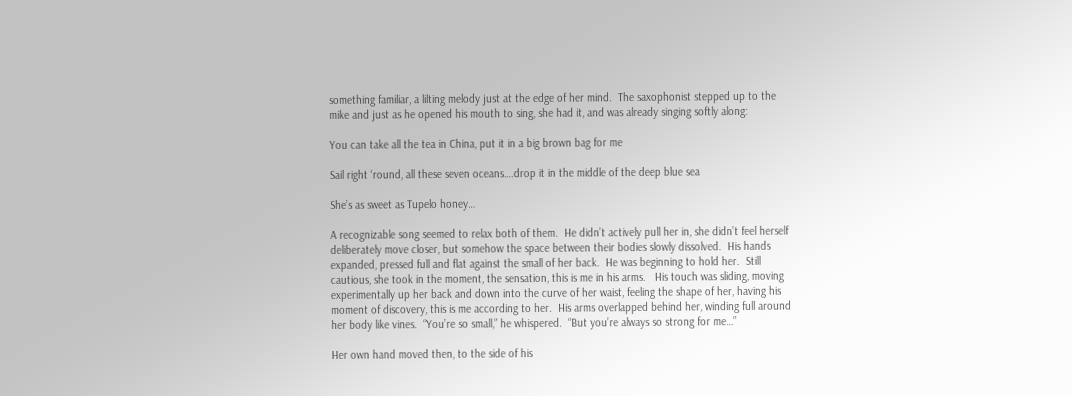something familiar, a lilting melody just at the edge of her mind.  The saxophonist stepped up to the mike and just as he opened his mouth to sing, she had it, and was already singing softly along:

You can take all the tea in China, put it in a big brown bag for me

Sail right ‘round, all these seven oceans….drop it in the middle of the deep blue sea

She’s as sweet as Tupelo honey…

A recognizable song seemed to relax both of them.  He didn’t actively pull her in, she didn’t feel herself deliberately move closer, but somehow the space between their bodies slowly dissolved.  His hands expanded, pressed full and flat against the small of her back.  He was beginning to hold her.  Still cautious, she took in the moment, the sensation, this is me in his arms.   His touch was sliding, moving experimentally up her back and down into the curve of her waist, feeling the shape of her, having his moment of discovery, this is me according to her.  His arms overlapped behind her, winding full around her body like vines.  “You’re so small,” he whispered.  “But you’re always so strong for me…”

Her own hand moved then, to the side of his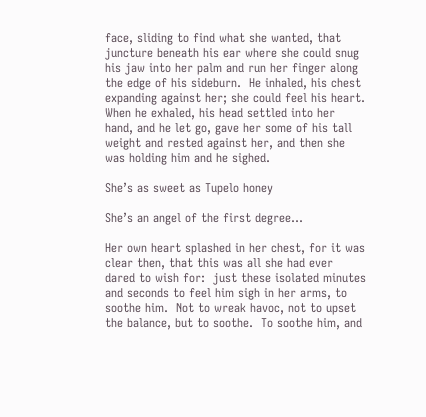face, sliding to find what she wanted, that juncture beneath his ear where she could snug his jaw into her palm and run her finger along the edge of his sideburn.  He inhaled, his chest expanding against her; she could feel his heart.  When he exhaled, his head settled into her hand, and he let go, gave her some of his tall weight and rested against her, and then she was holding him and he sighed.

She’s as sweet as Tupelo honey

She’s an angel of the first degree…

Her own heart splashed in her chest, for it was clear then, that this was all she had ever dared to wish for:  just these isolated minutes and seconds to feel him sigh in her arms, to soothe him.  Not to wreak havoc, not to upset the balance, but to soothe.  To soothe him, and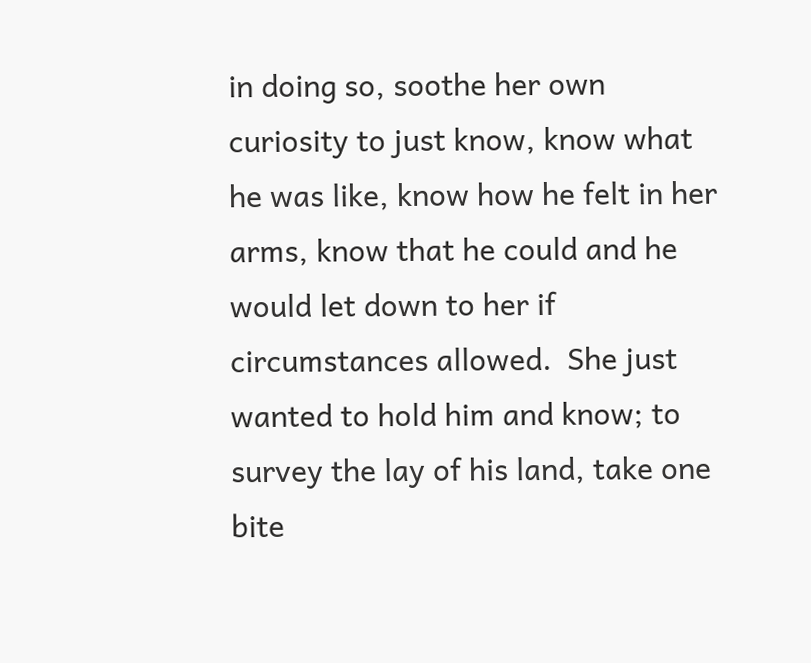in doing so, soothe her own curiosity to just know, know what he was like, know how he felt in her arms, know that he could and he would let down to her if circumstances allowed.  She just wanted to hold him and know; to survey the lay of his land, take one bite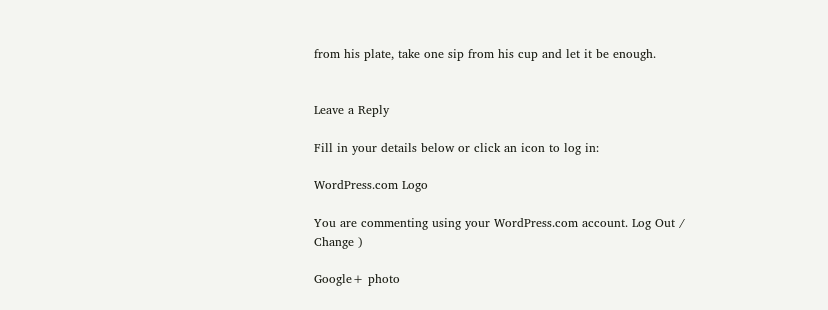from his plate, take one sip from his cup and let it be enough.


Leave a Reply

Fill in your details below or click an icon to log in:

WordPress.com Logo

You are commenting using your WordPress.com account. Log Out /  Change )

Google+ photo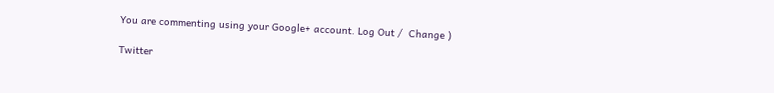You are commenting using your Google+ account. Log Out /  Change )

Twitter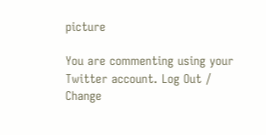picture

You are commenting using your Twitter account. Log Out /  Change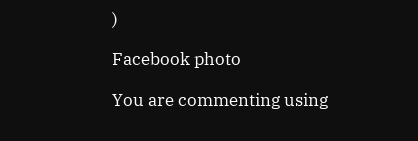)

Facebook photo

You are commenting using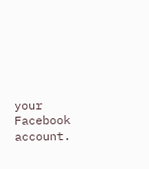your Facebook account.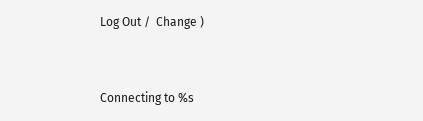Log Out /  Change )


Connecting to %s